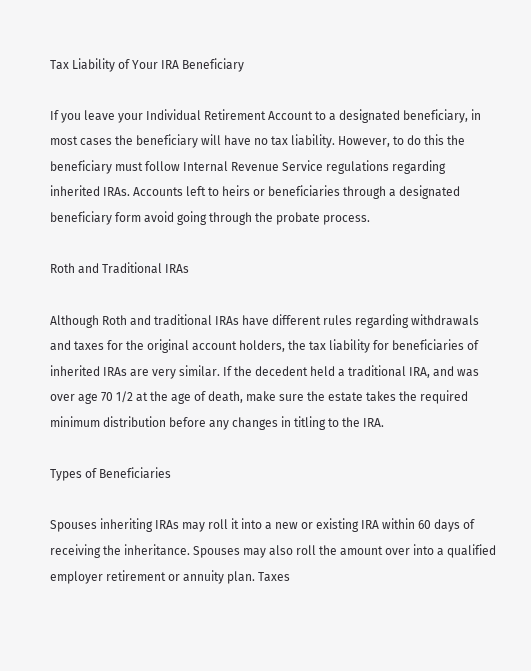Tax Liability of Your IRA Beneficiary

If you leave your Individual Retirement Account to a designated beneficiary, in most cases the beneficiary will have no tax liability. However, to do this the beneficiary must follow Internal Revenue Service regulations regarding inherited IRAs. Accounts left to heirs or beneficiaries through a designated beneficiary form avoid going through the probate process.

Roth and Traditional IRAs

Although Roth and traditional IRAs have different rules regarding withdrawals and taxes for the original account holders, the tax liability for beneficiaries of inherited IRAs are very similar. If the decedent held a traditional IRA, and was over age 70 1/2 at the age of death, make sure the estate takes the required minimum distribution before any changes in titling to the IRA.

Types of Beneficiaries

Spouses inheriting IRAs may roll it into a new or existing IRA within 60 days of receiving the inheritance. Spouses may also roll the amount over into a qualified employer retirement or annuity plan. Taxes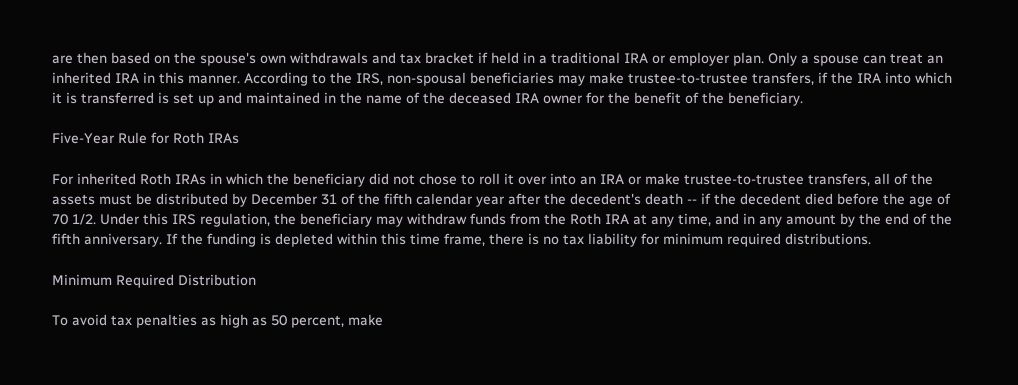are then based on the spouse's own withdrawals and tax bracket if held in a traditional IRA or employer plan. Only a spouse can treat an inherited IRA in this manner. According to the IRS, non-spousal beneficiaries may make trustee-to-trustee transfers, if the IRA into which it is transferred is set up and maintained in the name of the deceased IRA owner for the benefit of the beneficiary.

Five-Year Rule for Roth IRAs

For inherited Roth IRAs in which the beneficiary did not chose to roll it over into an IRA or make trustee-to-trustee transfers, all of the assets must be distributed by December 31 of the fifth calendar year after the decedent's death -- if the decedent died before the age of 70 1/2. Under this IRS regulation, the beneficiary may withdraw funds from the Roth IRA at any time, and in any amount by the end of the fifth anniversary. If the funding is depleted within this time frame, there is no tax liability for minimum required distributions.

Minimum Required Distribution

To avoid tax penalties as high as 50 percent, make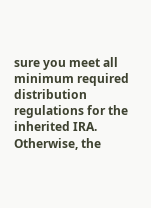sure you meet all minimum required distribution regulations for the inherited IRA. Otherwise, the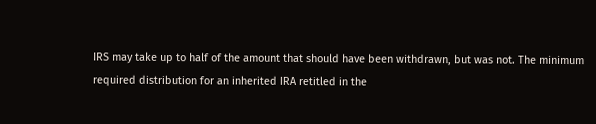IRS may take up to half of the amount that should have been withdrawn, but was not. The minimum required distribution for an inherited IRA retitled in the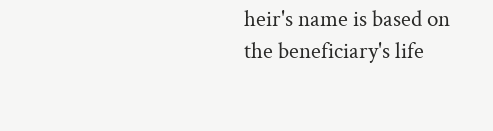heir's name is based on the beneficiary's life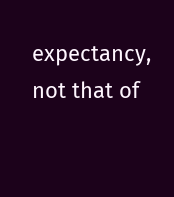expectancy, not that of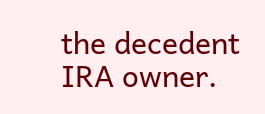the decedent IRA owner.